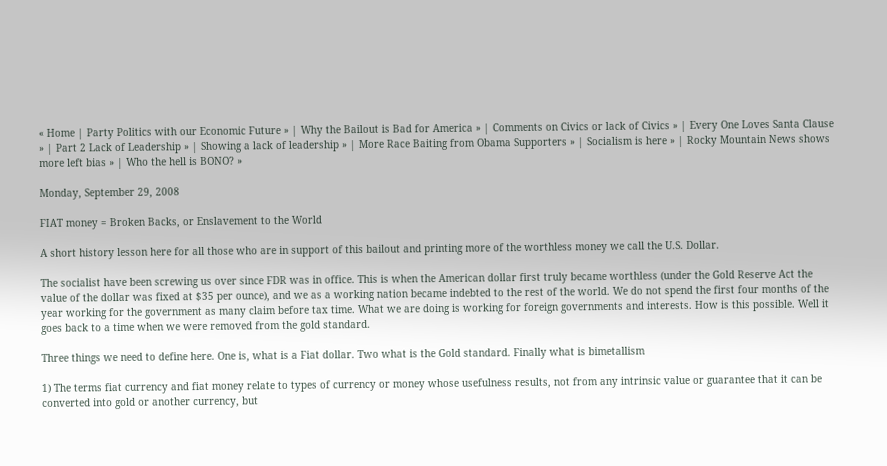« Home | Party Politics with our Economic Future » | Why the Bailout is Bad for America » | Comments on Civics or lack of Civics » | Every One Loves Santa Clause » | Part 2 Lack of Leadership » | Showing a lack of leadership » | More Race Baiting from Obama Supporters » | Socialism is here » | Rocky Mountain News shows more left bias » | Who the hell is BONO? »

Monday, September 29, 2008

FIAT money = Broken Backs, or Enslavement to the World

A short history lesson here for all those who are in support of this bailout and printing more of the worthless money we call the U.S. Dollar.

The socialist have been screwing us over since FDR was in office. This is when the American dollar first truly became worthless (under the Gold Reserve Act the value of the dollar was fixed at $35 per ounce), and we as a working nation became indebted to the rest of the world. We do not spend the first four months of the year working for the government as many claim before tax time. What we are doing is working for foreign governments and interests. How is this possible. Well it goes back to a time when we were removed from the gold standard.

Three things we need to define here. One is, what is a Fiat dollar. Two what is the Gold standard. Finally what is bimetallism

1) The terms fiat currency and fiat money relate to types of currency or money whose usefulness results, not from any intrinsic value or guarantee that it can be converted into gold or another currency, but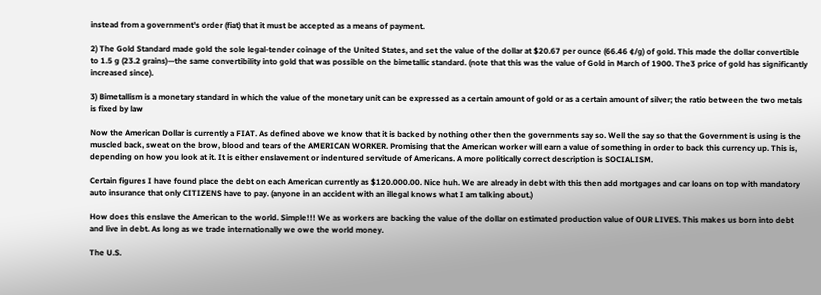instead from a government's order (fiat) that it must be accepted as a means of payment.

2) The Gold Standard made gold the sole legal-tender coinage of the United States, and set the value of the dollar at $20.67 per ounce (66.46 ¢/g) of gold. This made the dollar convertible to 1.5 g (23.2 grains)—the same convertibility into gold that was possible on the bimetallic standard. (note that this was the value of Gold in March of 1900. The3 price of gold has significantly increased since).

3) Bimetallism is a monetary standard in which the value of the monetary unit can be expressed as a certain amount of gold or as a certain amount of silver; the ratio between the two metals is fixed by law

Now the American Dollar is currently a FIAT. As defined above we know that it is backed by nothing other then the governments say so. Well the say so that the Government is using is the muscled back, sweat on the brow, blood and tears of the AMERICAN WORKER. Promising that the American worker will earn a value of something in order to back this currency up. This is, depending on how you look at it. It is either enslavement or indentured servitude of Americans. A more politically correct description is SOCIALISM.

Certain figures I have found place the debt on each American currently as $120.000.00. Nice huh. We are already in debt with this then add mortgages and car loans on top with mandatory auto insurance that only CITIZENS have to pay. (anyone in an accident with an illegal knows what I am talking about.)

How does this enslave the American to the world. Simple!!! We as workers are backing the value of the dollar on estimated production value of OUR LIVES. This makes us born into debt and live in debt. As long as we trade internationally we owe the world money.

The U.S.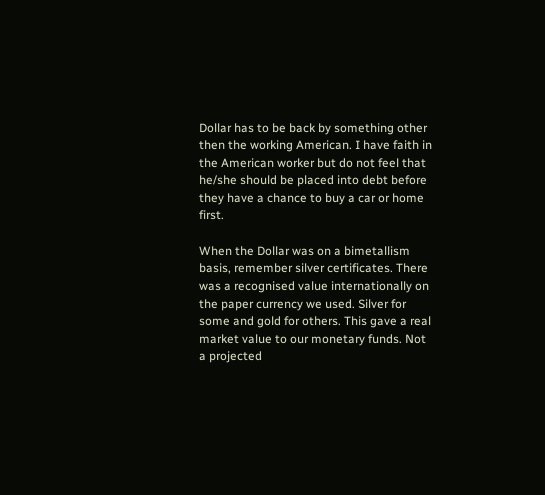Dollar has to be back by something other then the working American. I have faith in the American worker but do not feel that he/she should be placed into debt before they have a chance to buy a car or home first.

When the Dollar was on a bimetallism basis, remember silver certificates. There was a recognised value internationally on the paper currency we used. Silver for some and gold for others. This gave a real market value to our monetary funds. Not a projected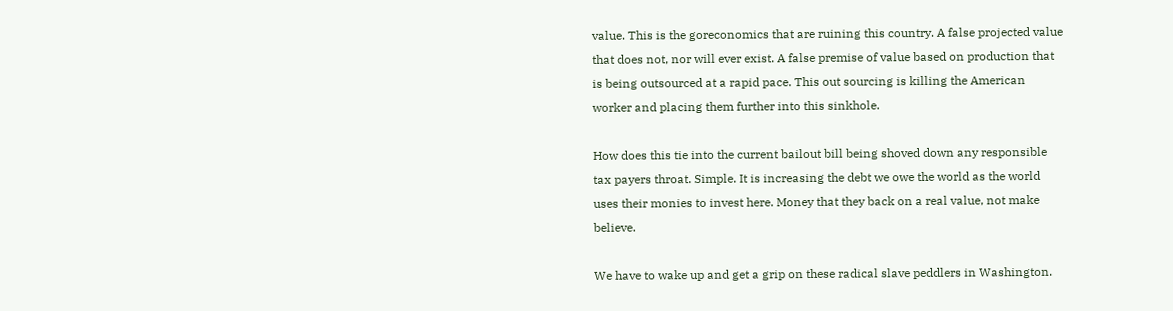value. This is the goreconomics that are ruining this country. A false projected value that does not, nor will ever exist. A false premise of value based on production that is being outsourced at a rapid pace. This out sourcing is killing the American worker and placing them further into this sinkhole.

How does this tie into the current bailout bill being shoved down any responsible tax payers throat. Simple. It is increasing the debt we owe the world as the world uses their monies to invest here. Money that they back on a real value, not make believe.

We have to wake up and get a grip on these radical slave peddlers in Washington.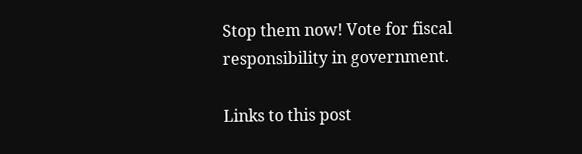Stop them now! Vote for fiscal responsibility in government.

Links to this post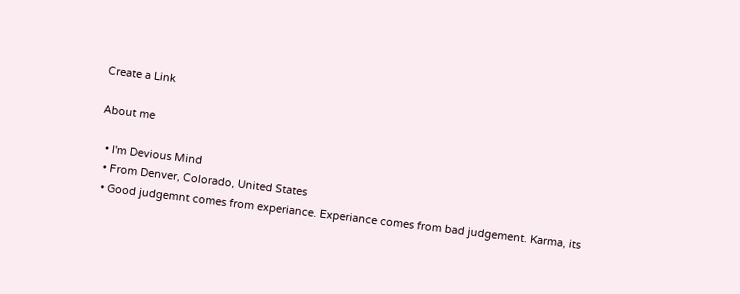Create a Link

About me

  • I'm Devious Mind
  • From Denver, Colorado, United States
  • Good judgemnt comes from experiance. Experiance comes from bad judgement. Karma, its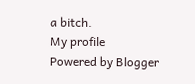a bitch.
My profile
Powered by Blogger